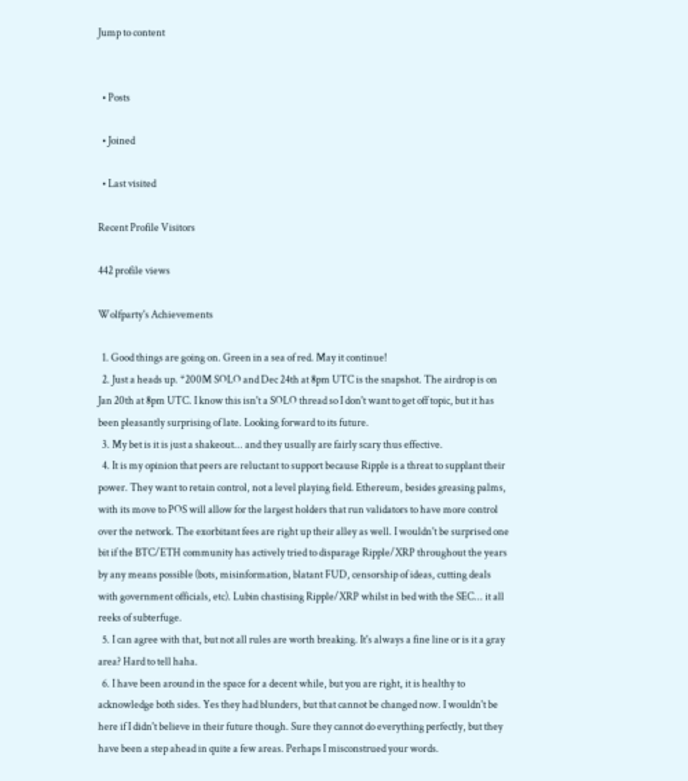Jump to content


  • Posts

  • Joined

  • Last visited

Recent Profile Visitors

442 profile views

Wolfparty's Achievements

  1. Good things are going on. Green in a sea of red. May it continue!
  2. Just a heads up. *200M SOLO and Dec 24th at 8pm UTC is the snapshot. The airdrop is on Jan 20th at 8pm UTC. I know this isn't a SOLO thread so I don't want to get off topic, but it has been pleasantly surprising of late. Looking forward to its future.
  3. My bet is it is just a shakeout... and they usually are fairly scary thus effective.
  4. It is my opinion that peers are reluctant to support because Ripple is a threat to supplant their power. They want to retain control, not a level playing field. Ethereum, besides greasing palms, with its move to POS will allow for the largest holders that run validators to have more control over the network. The exorbitant fees are right up their alley as well. I wouldn't be surprised one bit if the BTC/ETH community has actively tried to disparage Ripple/XRP throughout the years by any means possible (bots, misinformation, blatant FUD, censorship of ideas, cutting deals with government officials, etc). Lubin chastising Ripple/XRP whilst in bed with the SEC... it all reeks of subterfuge.
  5. I can agree with that, but not all rules are worth breaking. It's always a fine line or is it a gray area? Hard to tell haha.
  6. I have been around in the space for a decent while, but you are right, it is healthy to acknowledge both sides. Yes they had blunders, but that cannot be changed now. I wouldn't be here if I didn't believe in their future though. Sure they cannot do everything perfectly, but they have been a step ahead in quite a few areas. Perhaps I misconstrued your words.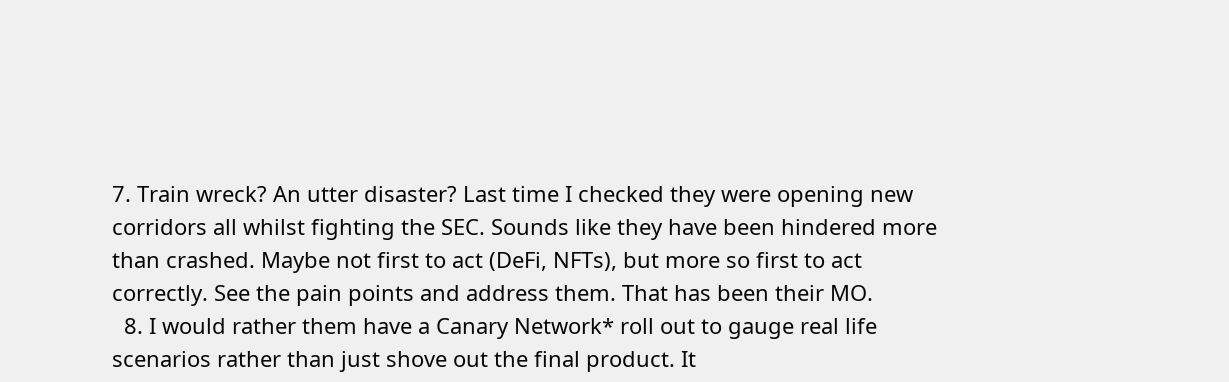7. Train wreck? An utter disaster? Last time I checked they were opening new corridors all whilst fighting the SEC. Sounds like they have been hindered more than crashed. Maybe not first to act (DeFi, NFTs), but more so first to act correctly. See the pain points and address them. That has been their MO.
  8. I would rather them have a Canary Network* roll out to gauge real life scenarios rather than just shove out the final product. It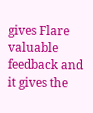gives Flare valuable feedback and it gives the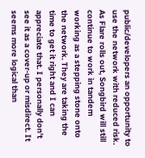public/developers an opportunity to use the network with reduced risk. As Flare rolls out, Songbird will still continue to work in tandem working as a stepping stone onto the network. They are taking the time to get it right and I can appreciate that. I personally don't see it as a cover-up or misdirect. It seems more logical than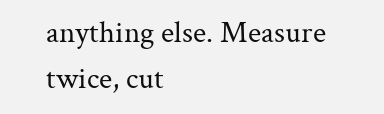anything else. Measure twice, cut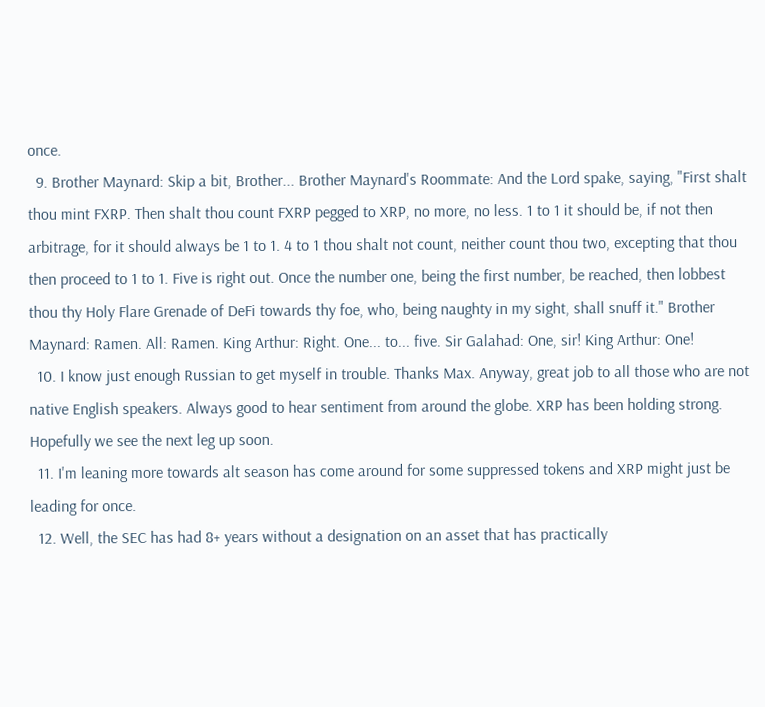once.
  9. Brother Maynard: Skip a bit, Brother... Brother Maynard's Roommate: And the Lord spake, saying, "First shalt thou mint FXRP. Then shalt thou count FXRP pegged to XRP, no more, no less. 1 to 1 it should be, if not then arbitrage, for it should always be 1 to 1. 4 to 1 thou shalt not count, neither count thou two, excepting that thou then proceed to 1 to 1. Five is right out. Once the number one, being the first number, be reached, then lobbest thou thy Holy Flare Grenade of DeFi towards thy foe, who, being naughty in my sight, shall snuff it." Brother Maynard: Ramen. All: Ramen. King Arthur: Right. One... to... five. Sir Galahad: One, sir! King Arthur: One!
  10. I know just enough Russian to get myself in trouble. Thanks Max. Anyway, great job to all those who are not native English speakers. Always good to hear sentiment from around the globe. XRP has been holding strong. Hopefully we see the next leg up soon.
  11. I'm leaning more towards alt season has come around for some suppressed tokens and XRP might just be leading for once.
  12. Well, the SEC has had 8+ years without a designation on an asset that has practically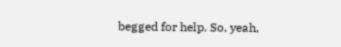begged for help. So, yeah,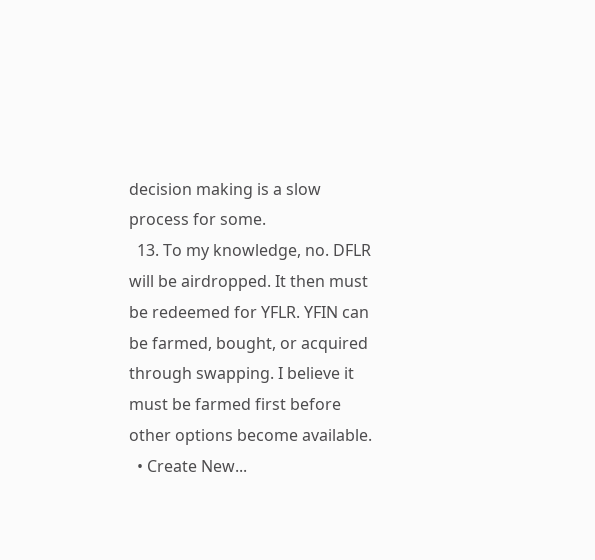decision making is a slow process for some.
  13. To my knowledge, no. DFLR will be airdropped. It then must be redeemed for YFLR. YFIN can be farmed, bought, or acquired through swapping. I believe it must be farmed first before other options become available.
  • Create New...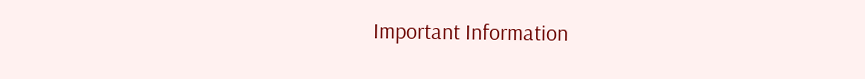Important Information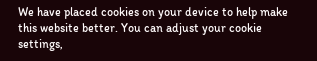We have placed cookies on your device to help make this website better. You can adjust your cookie settings,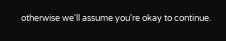otherwise we'll assume you're okay to continue.